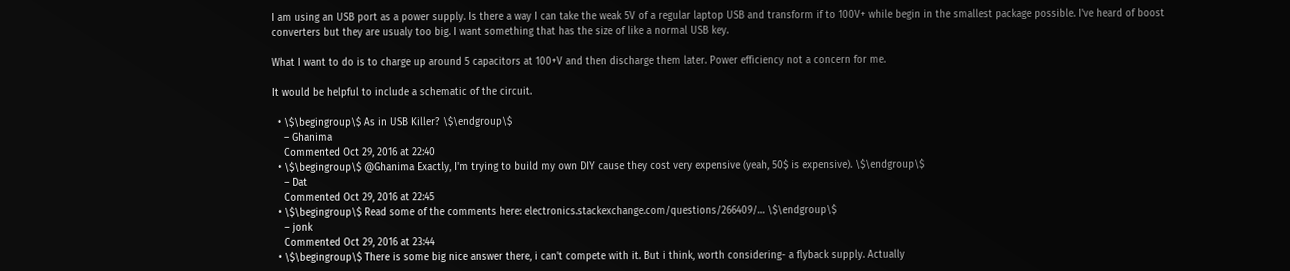I am using an USB port as a power supply. Is there a way I can take the weak 5V of a regular laptop USB and transform if to 100V+ while begin in the smallest package possible. I've heard of boost converters but they are usualy too big. I want something that has the size of like a normal USB key.

What I want to do is to charge up around 5 capacitors at 100+V and then discharge them later. Power efficiency not a concern for me.

It would be helpful to include a schematic of the circuit.

  • \$\begingroup\$ As in USB Killer? \$\endgroup\$
    – Ghanima
    Commented Oct 29, 2016 at 22:40
  • \$\begingroup\$ @Ghanima Exactly, I'm trying to build my own DIY cause they cost very expensive (yeah, 50$ is expensive). \$\endgroup\$
    – Dat
    Commented Oct 29, 2016 at 22:45
  • \$\begingroup\$ Read some of the comments here: electronics.stackexchange.com/questions/266409/… \$\endgroup\$
    – jonk
    Commented Oct 29, 2016 at 23:44
  • \$\begingroup\$ There is some big nice answer there, i can't compete with it. But i think, worth considering- a flyback supply. Actually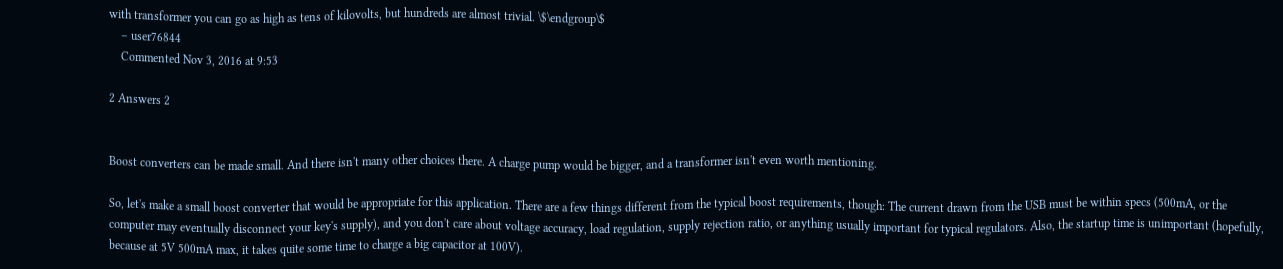with transformer you can go as high as tens of kilovolts, but hundreds are almost trivial. \$\endgroup\$
    – user76844
    Commented Nov 3, 2016 at 9:53

2 Answers 2


Boost converters can be made small. And there isn't many other choices there. A charge pump would be bigger, and a transformer isn't even worth mentioning.

So, let's make a small boost converter that would be appropriate for this application. There are a few things different from the typical boost requirements, though: The current drawn from the USB must be within specs (500mA, or the computer may eventually disconnect your key's supply), and you don't care about voltage accuracy, load regulation, supply rejection ratio, or anything usually important for typical regulators. Also, the startup time is unimportant (hopefully, because at 5V 500mA max, it takes quite some time to charge a big capacitor at 100V).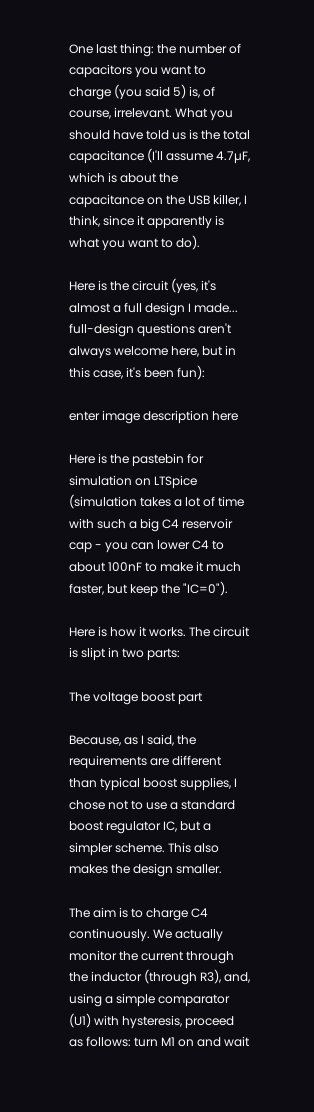One last thing: the number of capacitors you want to charge (you said 5) is, of course, irrelevant. What you should have told us is the total capacitance (I'll assume 4.7µF, which is about the capacitance on the USB killer, I think, since it apparently is what you want to do).

Here is the circuit (yes, it's almost a full design I made... full-design questions aren't always welcome here, but in this case, it's been fun):

enter image description here

Here is the pastebin for simulation on LTSpice (simulation takes a lot of time with such a big C4 reservoir cap - you can lower C4 to about 100nF to make it much faster, but keep the "IC=0").

Here is how it works. The circuit is slipt in two parts:

The voltage boost part

Because, as I said, the requirements are different than typical boost supplies, I chose not to use a standard boost regulator IC, but a simpler scheme. This also makes the design smaller.

The aim is to charge C4 continuously. We actually monitor the current through the inductor (through R3), and, using a simple comparator (U1) with hysteresis, proceed as follows: turn M1 on and wait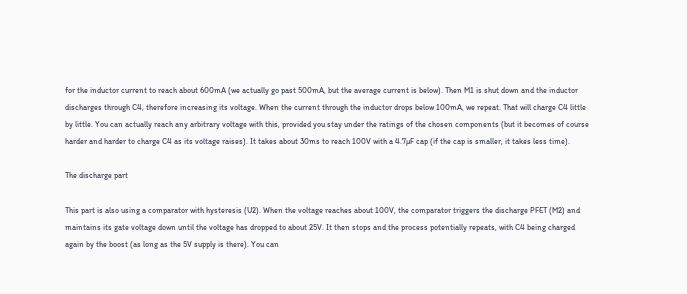for the inductor current to reach about 600mA (we actually go past 500mA, but the average current is below). Then M1 is shut down and the inductor discharges through C4, therefore increasing its voltage. When the current through the inductor drops below 100mA, we repeat. That will charge C4 little by little. You can actually reach any arbitrary voltage with this, provided you stay under the ratings of the chosen components (but it becomes of course harder and harder to charge C4 as its voltage raises). It takes about 30ms to reach 100V with a 4.7µF cap (if the cap is smaller, it takes less time).

The discharge part

This part is also using a comparator with hysteresis (U2). When the voltage reaches about 100V, the comparator triggers the discharge PFET (M2) and maintains its gate voltage down until the voltage has dropped to about 25V. It then stops and the process potentially repeats, with C4 being charged again by the boost (as long as the 5V supply is there). You can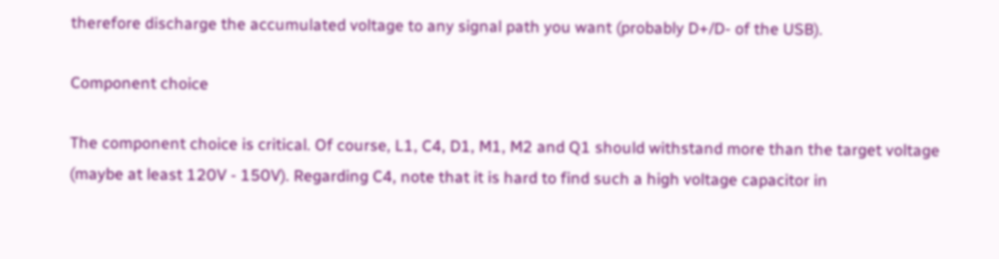therefore discharge the accumulated voltage to any signal path you want (probably D+/D- of the USB).

Component choice

The component choice is critical. Of course, L1, C4, D1, M1, M2 and Q1 should withstand more than the target voltage (maybe at least 120V - 150V). Regarding C4, note that it is hard to find such a high voltage capacitor in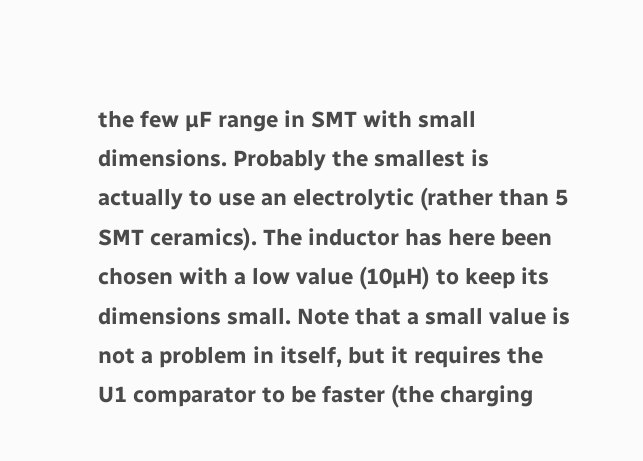the few µF range in SMT with small dimensions. Probably the smallest is actually to use an electrolytic (rather than 5 SMT ceramics). The inductor has here been chosen with a low value (10µH) to keep its dimensions small. Note that a small value is not a problem in itself, but it requires the U1 comparator to be faster (the charging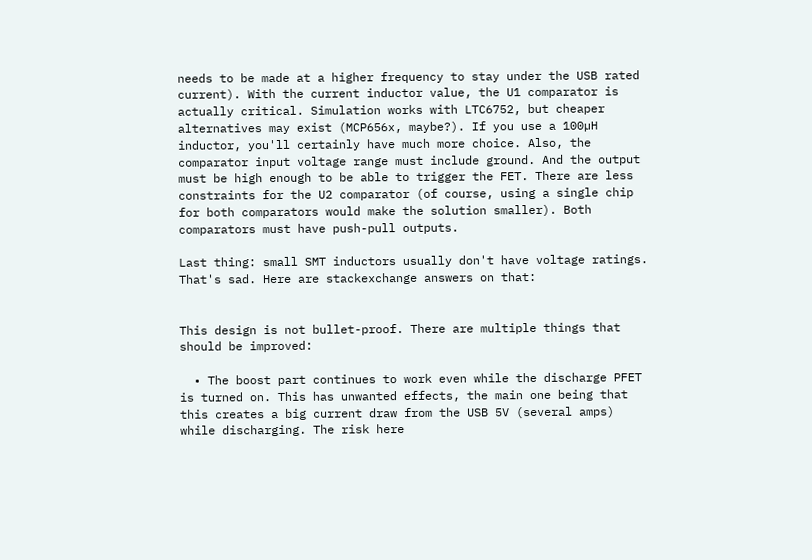needs to be made at a higher frequency to stay under the USB rated current). With the current inductor value, the U1 comparator is actually critical. Simulation works with LTC6752, but cheaper alternatives may exist (MCP656x, maybe?). If you use a 100µH inductor, you'll certainly have much more choice. Also, the comparator input voltage range must include ground. And the output must be high enough to be able to trigger the FET. There are less constraints for the U2 comparator (of course, using a single chip for both comparators would make the solution smaller). Both comparators must have push-pull outputs.

Last thing: small SMT inductors usually don't have voltage ratings. That's sad. Here are stackexchange answers on that:


This design is not bullet-proof. There are multiple things that should be improved:

  • The boost part continues to work even while the discharge PFET is turned on. This has unwanted effects, the main one being that this creates a big current draw from the USB 5V (several amps) while discharging. The risk here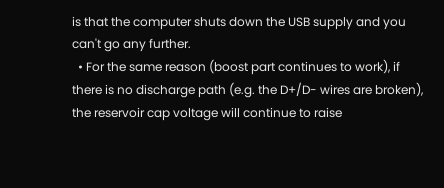is that the computer shuts down the USB supply and you can't go any further.
  • For the same reason (boost part continues to work), if there is no discharge path (e.g. the D+/D- wires are broken), the reservoir cap voltage will continue to raise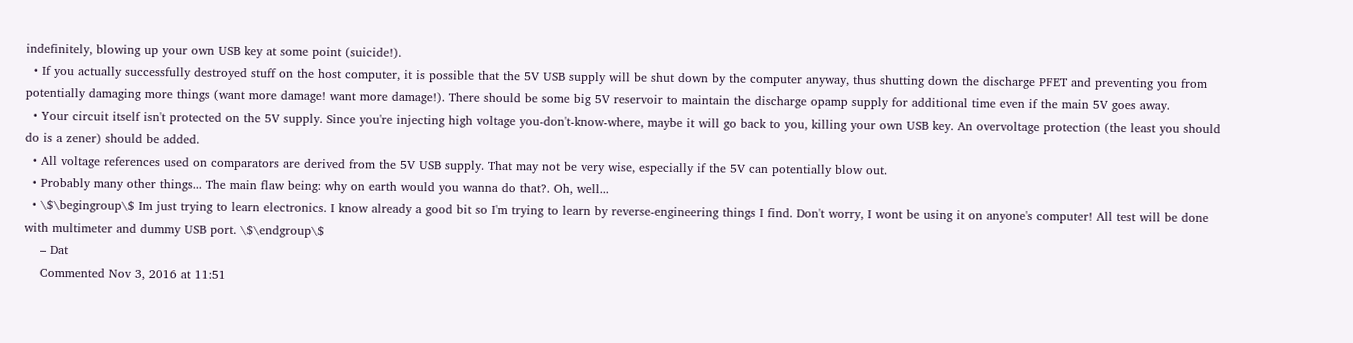indefinitely, blowing up your own USB key at some point (suicide!).
  • If you actually successfully destroyed stuff on the host computer, it is possible that the 5V USB supply will be shut down by the computer anyway, thus shutting down the discharge PFET and preventing you from potentially damaging more things (want more damage! want more damage!). There should be some big 5V reservoir to maintain the discharge opamp supply for additional time even if the main 5V goes away.
  • Your circuit itself isn't protected on the 5V supply. Since you're injecting high voltage you-don't-know-where, maybe it will go back to you, killing your own USB key. An overvoltage protection (the least you should do is a zener) should be added.
  • All voltage references used on comparators are derived from the 5V USB supply. That may not be very wise, especially if the 5V can potentially blow out.
  • Probably many other things... The main flaw being: why on earth would you wanna do that?. Oh, well...
  • \$\begingroup\$ Im just trying to learn electronics. I know already a good bit so I'm trying to learn by reverse-engineering things I find. Don't worry, I wont be using it on anyone's computer! All test will be done with multimeter and dummy USB port. \$\endgroup\$
    – Dat
    Commented Nov 3, 2016 at 11:51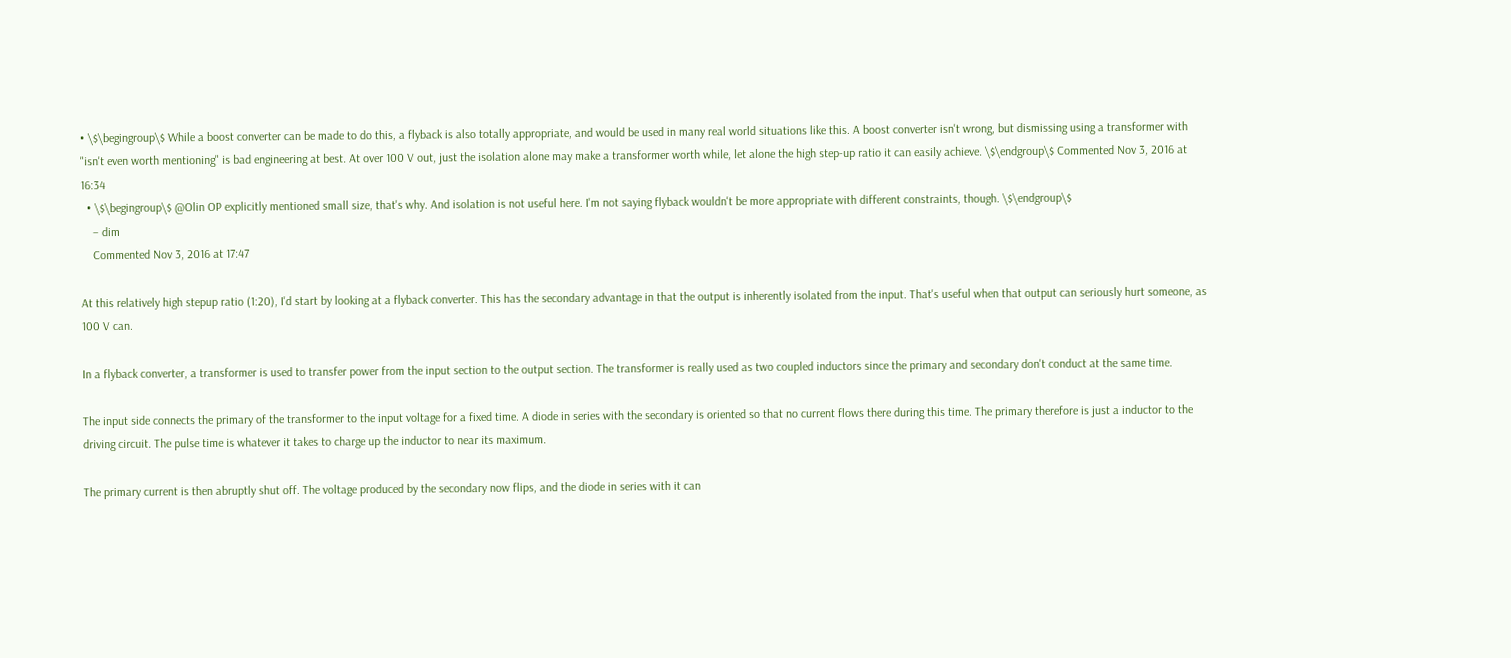• \$\begingroup\$ While a boost converter can be made to do this, a flyback is also totally appropriate, and would be used in many real world situations like this. A boost converter isn't wrong, but dismissing using a transformer with "isn't even worth mentioning" is bad engineering at best. At over 100 V out, just the isolation alone may make a transformer worth while, let alone the high step-up ratio it can easily achieve. \$\endgroup\$ Commented Nov 3, 2016 at 16:34
  • \$\begingroup\$ @Olin OP explicitly mentioned small size, that's why. And isolation is not useful here. I'm not saying flyback wouldn't be more appropriate with different constraints, though. \$\endgroup\$
    – dim
    Commented Nov 3, 2016 at 17:47

At this relatively high stepup ratio (1:20), I'd start by looking at a flyback converter. This has the secondary advantage in that the output is inherently isolated from the input. That's useful when that output can seriously hurt someone, as 100 V can.

In a flyback converter, a transformer is used to transfer power from the input section to the output section. The transformer is really used as two coupled inductors since the primary and secondary don't conduct at the same time.

The input side connects the primary of the transformer to the input voltage for a fixed time. A diode in series with the secondary is oriented so that no current flows there during this time. The primary therefore is just a inductor to the driving circuit. The pulse time is whatever it takes to charge up the inductor to near its maximum.

The primary current is then abruptly shut off. The voltage produced by the secondary now flips, and the diode in series with it can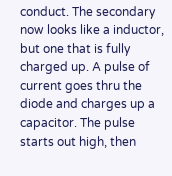conduct. The secondary now looks like a inductor, but one that is fully charged up. A pulse of current goes thru the diode and charges up a capacitor. The pulse starts out high, then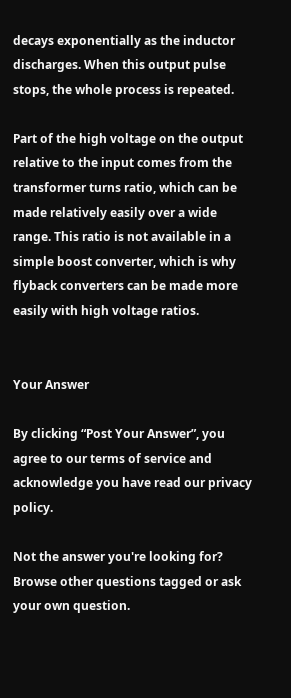decays exponentially as the inductor discharges. When this output pulse stops, the whole process is repeated.

Part of the high voltage on the output relative to the input comes from the transformer turns ratio, which can be made relatively easily over a wide range. This ratio is not available in a simple boost converter, which is why flyback converters can be made more easily with high voltage ratios.


Your Answer

By clicking “Post Your Answer”, you agree to our terms of service and acknowledge you have read our privacy policy.

Not the answer you're looking for? Browse other questions tagged or ask your own question.